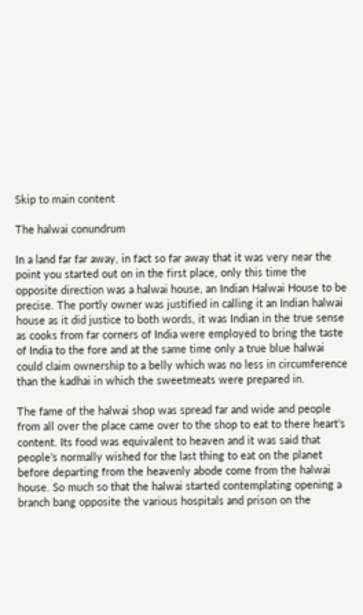Skip to main content

The halwai conundrum

In a land far far away, in fact so far away that it was very near the point you started out on in the first place, only this time the opposite direction was a halwai house, an Indian Halwai House to be precise. The portly owner was justified in calling it an Indian halwai house as it did justice to both words, it was Indian in the true sense as cooks from far corners of India were employed to bring the taste of India to the fore and at the same time only a true blue halwai could claim ownership to a belly which was no less in circumference than the kadhai in which the sweetmeats were prepared in.

The fame of the halwai shop was spread far and wide and people from all over the place came over to the shop to eat to there heart’s content. Its food was equivalent to heaven and it was said that people’s normally wished for the last thing to eat on the planet before departing from the heavenly abode come from the halwai house. So much so that the halwai started contemplating opening a branch bang opposite the various hospitals and prison on the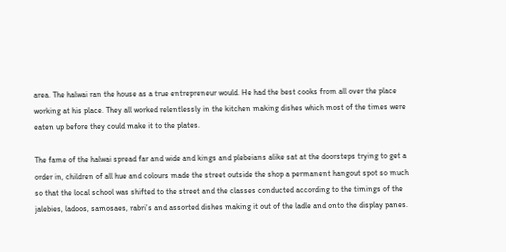area. The halwai ran the house as a true entrepreneur would. He had the best cooks from all over the place working at his place. They all worked relentlessly in the kitchen making dishes which most of the times were eaten up before they could make it to the plates.

The fame of the halwai spread far and wide and kings and plebeians alike sat at the doorsteps trying to get a order in, children of all hue and colours made the street outside the shop a permanent hangout spot so much so that the local school was shifted to the street and the classes conducted according to the timings of the jalebies, ladoos, samosaes, rabri’s and assorted dishes making it out of the ladle and onto the display panes.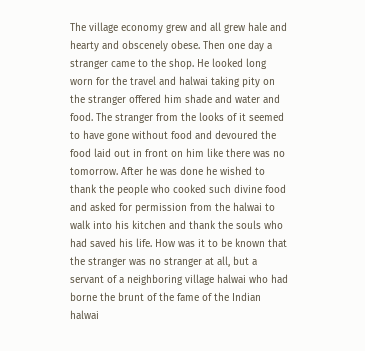The village economy grew and all grew hale and hearty and obscenely obese. Then one day a stranger came to the shop. He looked long worn for the travel and halwai taking pity on the stranger offered him shade and water and food. The stranger from the looks of it seemed to have gone without food and devoured the food laid out in front on him like there was no tomorrow. After he was done he wished to thank the people who cooked such divine food and asked for permission from the halwai to walk into his kitchen and thank the souls who had saved his life. How was it to be known that the stranger was no stranger at all, but a servant of a neighboring village halwai who had borne the brunt of the fame of the Indian halwai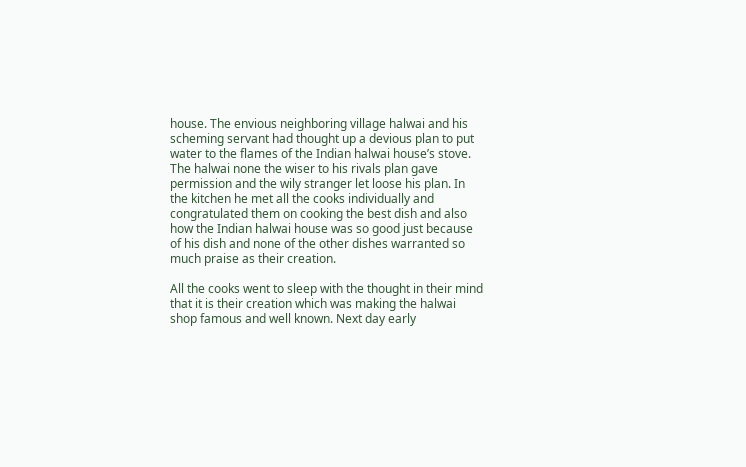house. The envious neighboring village halwai and his scheming servant had thought up a devious plan to put water to the flames of the Indian halwai house’s stove. The halwai none the wiser to his rivals plan gave permission and the wily stranger let loose his plan. In the kitchen he met all the cooks individually and congratulated them on cooking the best dish and also how the Indian halwai house was so good just because of his dish and none of the other dishes warranted so much praise as their creation.

All the cooks went to sleep with the thought in their mind that it is their creation which was making the halwai shop famous and well known. Next day early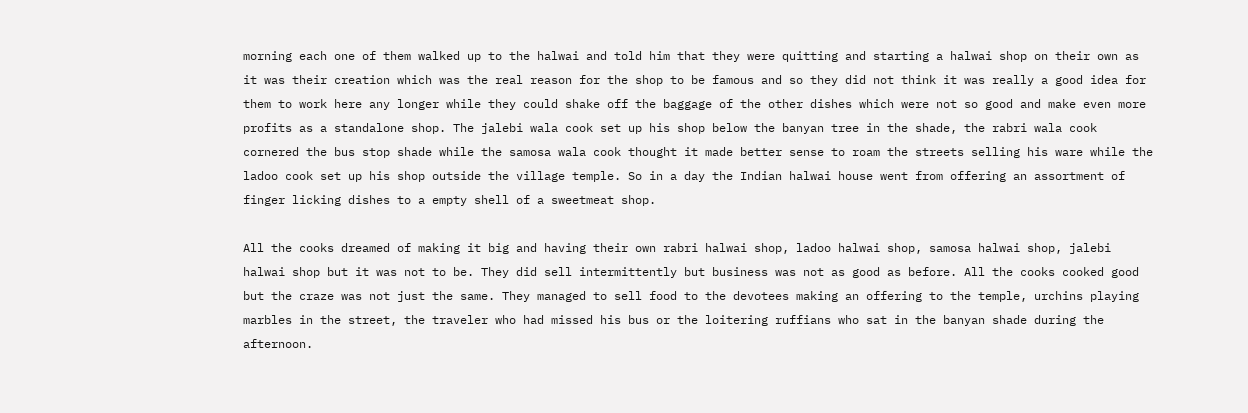morning each one of them walked up to the halwai and told him that they were quitting and starting a halwai shop on their own as it was their creation which was the real reason for the shop to be famous and so they did not think it was really a good idea for them to work here any longer while they could shake off the baggage of the other dishes which were not so good and make even more profits as a standalone shop. The jalebi wala cook set up his shop below the banyan tree in the shade, the rabri wala cook cornered the bus stop shade while the samosa wala cook thought it made better sense to roam the streets selling his ware while the ladoo cook set up his shop outside the village temple. So in a day the Indian halwai house went from offering an assortment of finger licking dishes to a empty shell of a sweetmeat shop.

All the cooks dreamed of making it big and having their own rabri halwai shop, ladoo halwai shop, samosa halwai shop, jalebi halwai shop but it was not to be. They did sell intermittently but business was not as good as before. All the cooks cooked good but the craze was not just the same. They managed to sell food to the devotees making an offering to the temple, urchins playing marbles in the street, the traveler who had missed his bus or the loitering ruffians who sat in the banyan shade during the afternoon.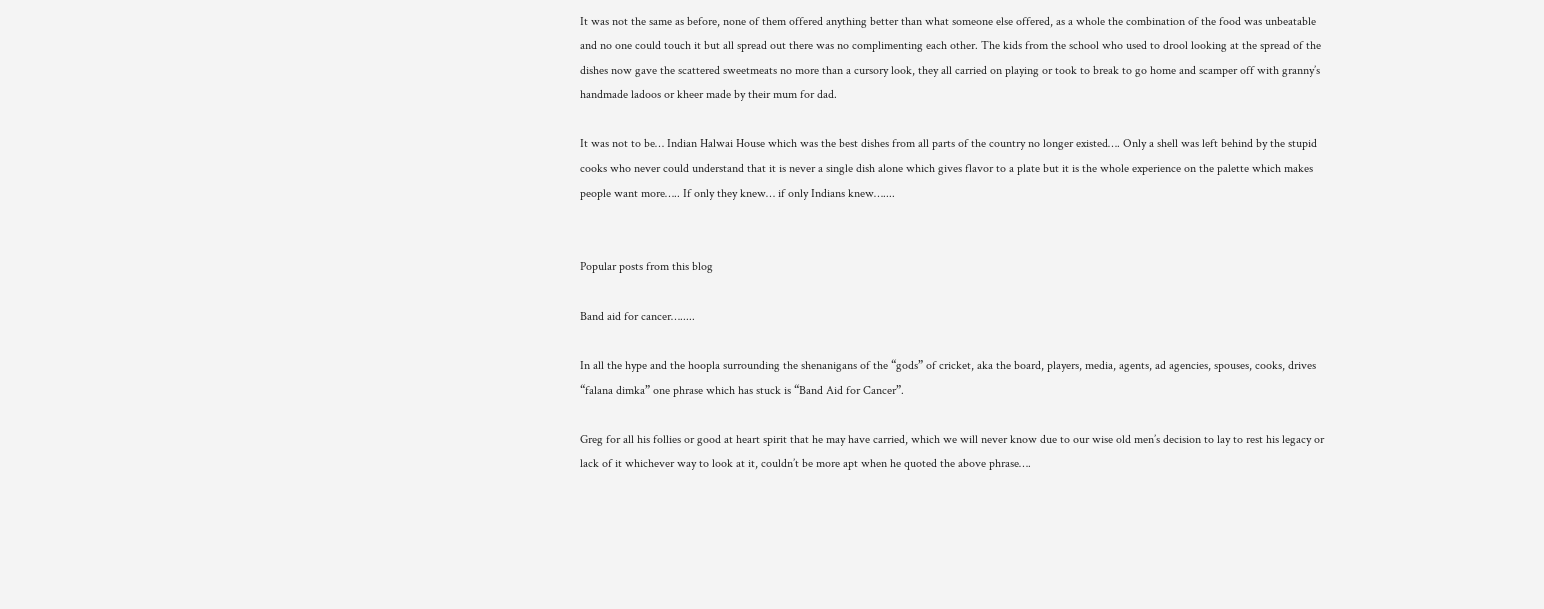It was not the same as before, none of them offered anything better than what someone else offered, as a whole the combination of the food was unbeatable and no one could touch it but all spread out there was no complimenting each other. The kids from the school who used to drool looking at the spread of the dishes now gave the scattered sweetmeats no more than a cursory look, they all carried on playing or took to break to go home and scamper off with granny’s handmade ladoos or kheer made by their mum for dad.

It was not to be… Indian Halwai House which was the best dishes from all parts of the country no longer existed…. Only a shell was left behind by the stupid cooks who never could understand that it is never a single dish alone which gives flavor to a plate but it is the whole experience on the palette which makes people want more….. If only they knew… if only Indians knew…....


Popular posts from this blog

Band aid for cancer….....

In all the hype and the hoopla surrounding the shenanigans of the “gods” of cricket, aka the board, players, media, agents, ad agencies, spouses, cooks, drives “falana dimka” one phrase which has stuck is “Band Aid for Cancer”.

Greg for all his follies or good at heart spirit that he may have carried, which we will never know due to our wise old men’s decision to lay to rest his legacy or lack of it whichever way to look at it, couldn’t be more apt when he quoted the above phrase….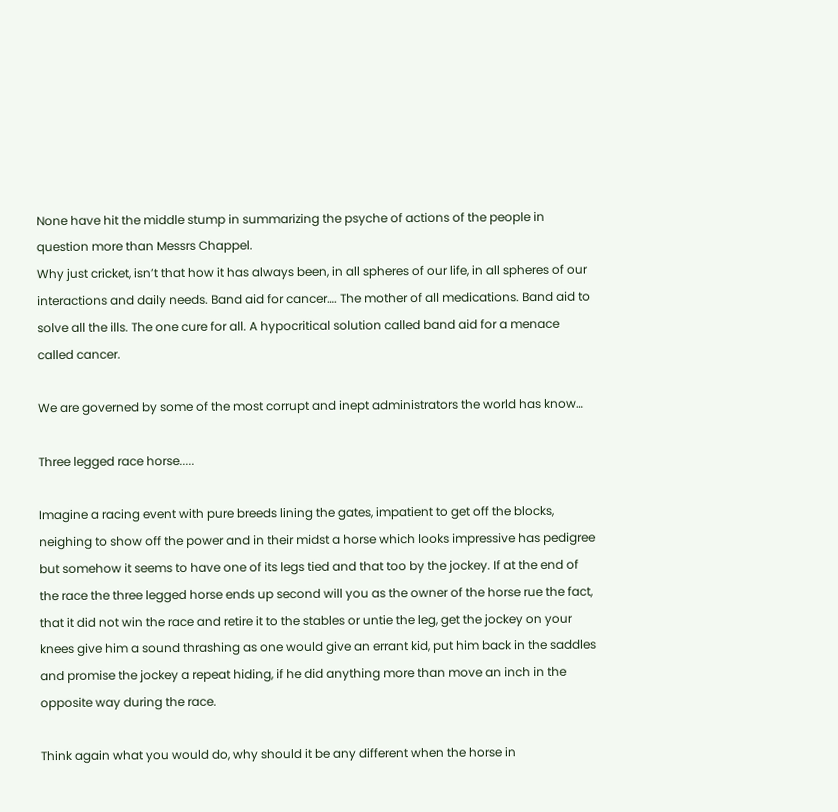None have hit the middle stump in summarizing the psyche of actions of the people in question more than Messrs Chappel.
Why just cricket, isn’t that how it has always been, in all spheres of our life, in all spheres of our interactions and daily needs. Band aid for cancer…. The mother of all medications. Band aid to solve all the ills. The one cure for all. A hypocritical solution called band aid for a menace called cancer.

We are governed by some of the most corrupt and inept administrators the world has know…

Three legged race horse.....

Imagine a racing event with pure breeds lining the gates, impatient to get off the blocks, neighing to show off the power and in their midst a horse which looks impressive has pedigree but somehow it seems to have one of its legs tied and that too by the jockey. If at the end of the race the three legged horse ends up second will you as the owner of the horse rue the fact, that it did not win the race and retire it to the stables or untie the leg, get the jockey on your knees give him a sound thrashing as one would give an errant kid, put him back in the saddles and promise the jockey a repeat hiding, if he did anything more than move an inch in the opposite way during the race.

Think again what you would do, why should it be any different when the horse in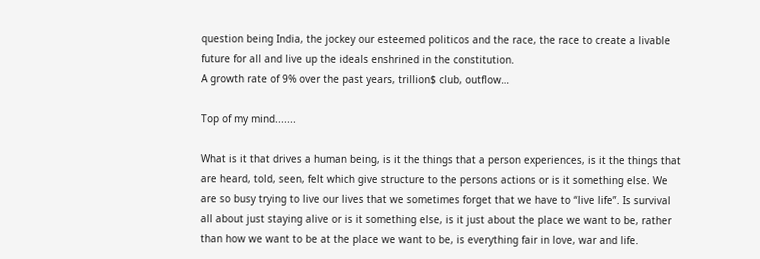question being India, the jockey our esteemed politicos and the race, the race to create a livable future for all and live up the ideals enshrined in the constitution.
A growth rate of 9% over the past years, trillion$ club, outflow…

Top of my mind.......

What is it that drives a human being, is it the things that a person experiences, is it the things that are heard, told, seen, felt which give structure to the persons actions or is it something else. We are so busy trying to live our lives that we sometimes forget that we have to “live life”. Is survival all about just staying alive or is it something else, is it just about the place we want to be, rather than how we want to be at the place we want to be, is everything fair in love, war and life.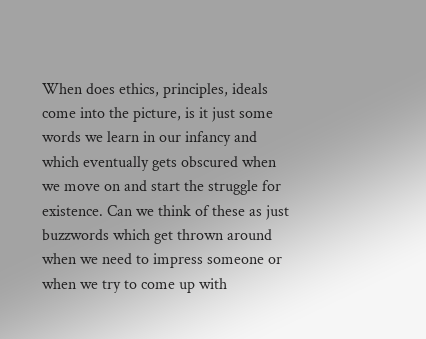When does ethics, principles, ideals come into the picture, is it just some words we learn in our infancy and which eventually gets obscured when we move on and start the struggle for existence. Can we think of these as just buzzwords which get thrown around when we need to impress someone or when we try to come up with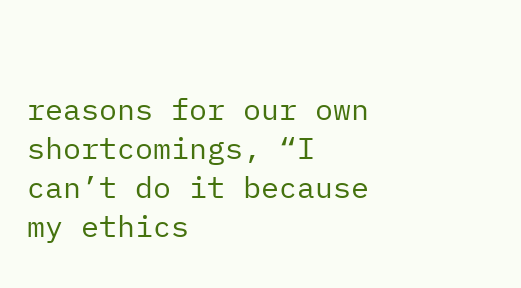reasons for our own shortcomings, “I can’t do it because my ethics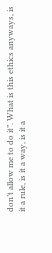don’t allow me to do it”. What is this ethics anyways, is it a rule, is it a way, is it a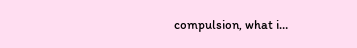compulsion, what i…